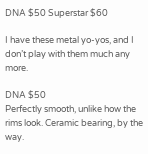DNA $50 Superstar $60

I have these metal yo-yos, and I don’t play with them much any more.

DNA $50
Perfectly smooth, unlike how the rims look. Ceramic bearing, by the way.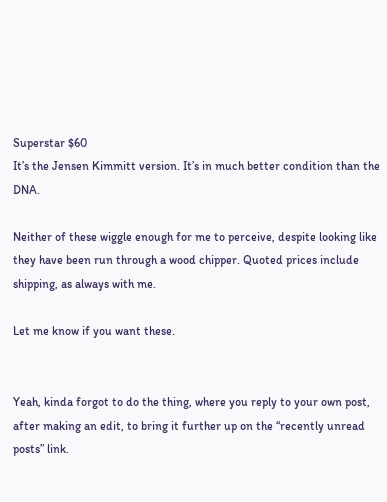Superstar $60
It’s the Jensen Kimmitt version. It’s in much better condition than the DNA.

Neither of these wiggle enough for me to perceive, despite looking like they have been run through a wood chipper. Quoted prices include shipping, as always with me.

Let me know if you want these.


Yeah, kinda forgot to do the thing, where you reply to your own post, after making an edit, to bring it further up on the “recently unread posts” link.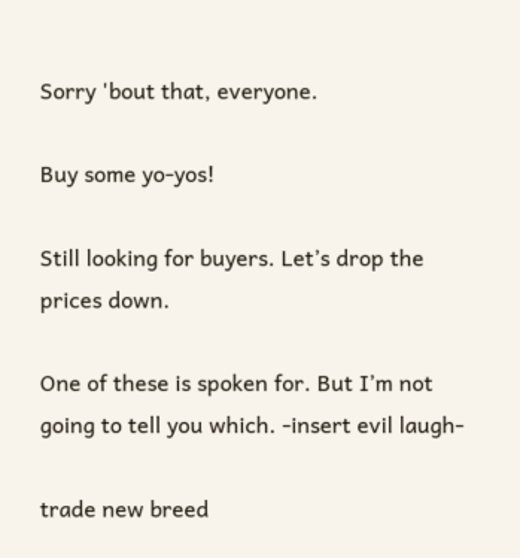Sorry 'bout that, everyone.

Buy some yo-yos!

Still looking for buyers. Let’s drop the prices down.

One of these is spoken for. But I’m not going to tell you which. -insert evil laugh-

trade new breed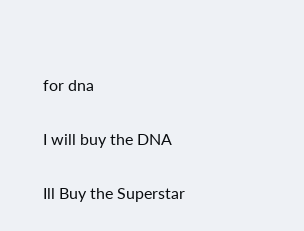for dna

I will buy the DNA

Ill Buy the Superstar